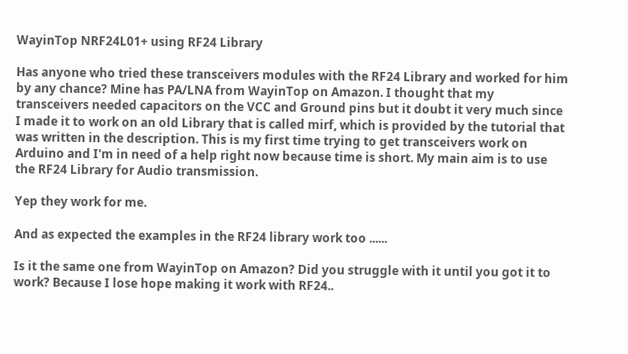WayinTop NRF24L01+ using RF24 Library

Has anyone who tried these transceivers modules with the RF24 Library and worked for him by any chance? Mine has PA/LNA from WayinTop on Amazon. I thought that my transceivers needed capacitors on the VCC and Ground pins but it doubt it very much since I made it to work on an old Library that is called mirf, which is provided by the tutorial that was written in the description. This is my first time trying to get transceivers work on Arduino and I'm in need of a help right now because time is short. My main aim is to use the RF24 Library for Audio transmission.

Yep they work for me.

And as expected the examples in the RF24 library work too ......

Is it the same one from WayinTop on Amazon? Did you struggle with it until you got it to work? Because I lose hope making it work with RF24..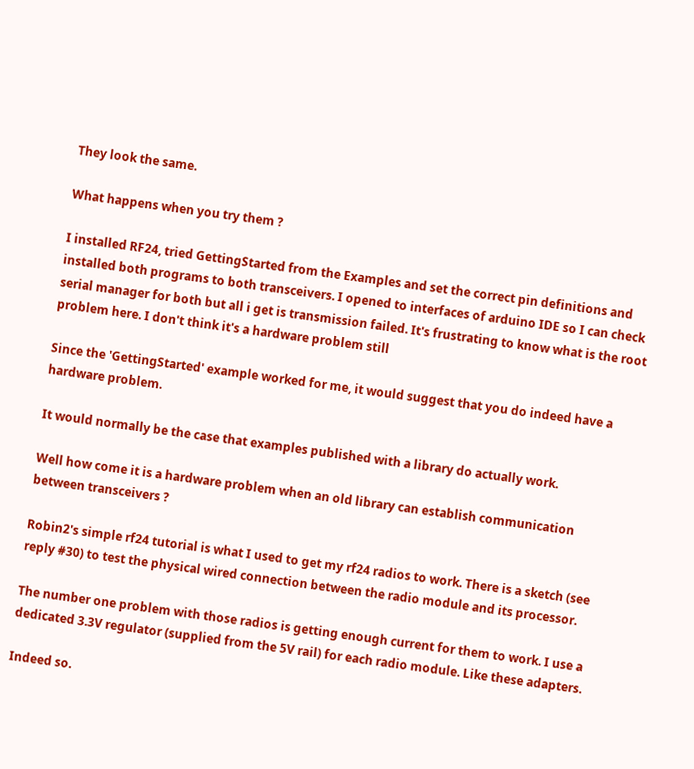They look the same.

What happens when you try them ?

I installed RF24, tried GettingStarted from the Examples and set the correct pin definitions and installed both programs to both transceivers. I opened to interfaces of arduino IDE so I can check serial manager for both but all i get is transmission failed. It's frustrating to know what is the root problem here. I don't think it's a hardware problem still

Since the 'GettingStarted' example worked for me, it would suggest that you do indeed have a hardware problem.

It would normally be the case that examples published with a library do actually work.

Well how come it is a hardware problem when an old library can establish communication between transceivers ?

Robin2's simple rf24 tutorial is what I used to get my rf24 radios to work. There is a sketch (see reply #30) to test the physical wired connection between the radio module and its processor.

The number one problem with those radios is getting enough current for them to work. I use a dedicated 3.3V regulator (supplied from the 5V rail) for each radio module. Like these adapters.

Indeed so.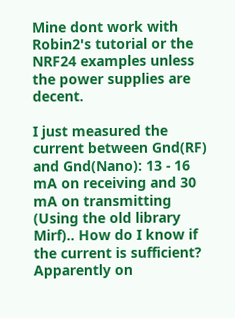Mine dont work with Robin2's tutorial or the NRF24 examples unless the power supplies are decent.

I just measured the current between Gnd(RF) and Gnd(Nano): 13 - 16 mA on receiving and 30 mA on transmitting (Using the old library Mirf).. How do I know if the current is sufficient? Apparently on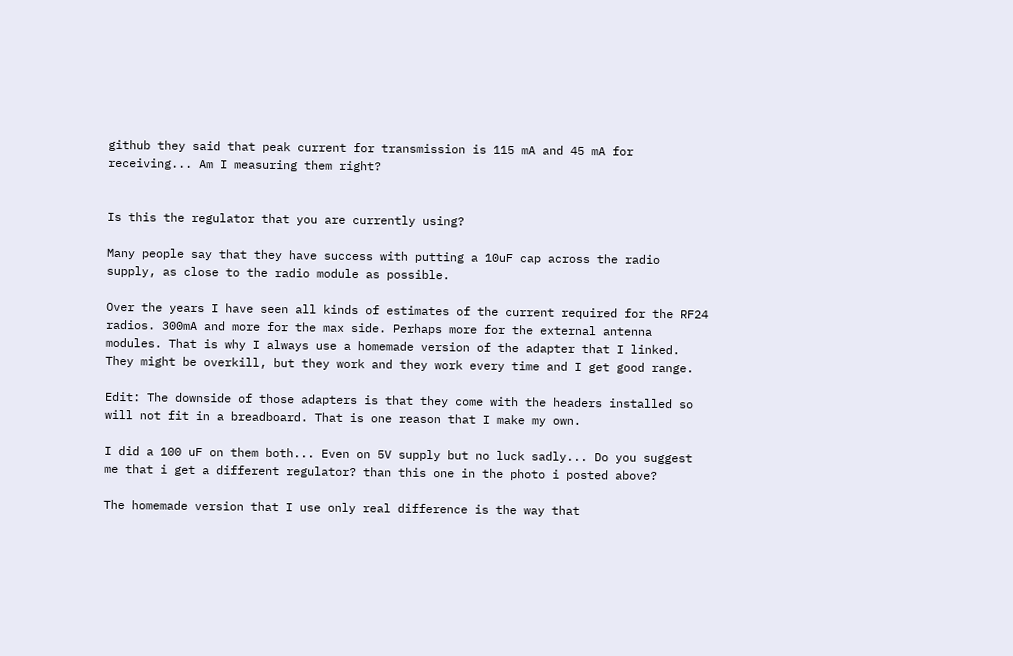github they said that peak current for transmission is 115 mA and 45 mA for receiving... Am I measuring them right?


Is this the regulator that you are currently using?

Many people say that they have success with putting a 10uF cap across the radio supply, as close to the radio module as possible.

Over the years I have seen all kinds of estimates of the current required for the RF24 radios. 300mA and more for the max side. Perhaps more for the external antenna modules. That is why I always use a homemade version of the adapter that I linked. They might be overkill, but they work and they work every time and I get good range.

Edit: The downside of those adapters is that they come with the headers installed so will not fit in a breadboard. That is one reason that I make my own.

I did a 100 uF on them both... Even on 5V supply but no luck sadly... Do you suggest me that i get a different regulator? than this one in the photo i posted above?

The homemade version that I use only real difference is the way that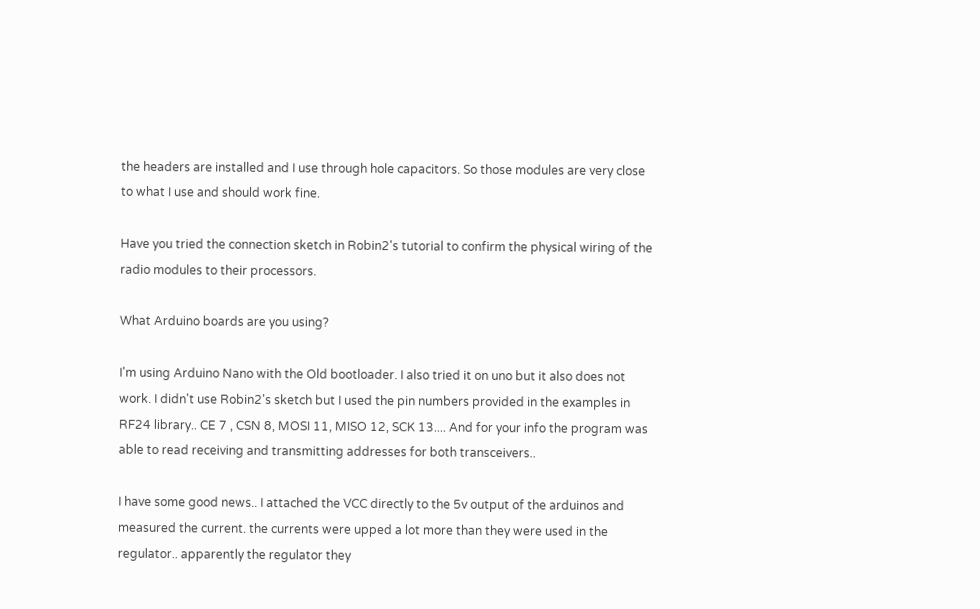the headers are installed and I use through hole capacitors. So those modules are very close to what I use and should work fine.

Have you tried the connection sketch in Robin2's tutorial to confirm the physical wiring of the radio modules to their processors.

What Arduino boards are you using?

I'm using Arduino Nano with the Old bootloader. I also tried it on uno but it also does not work. I didn't use Robin2's sketch but I used the pin numbers provided in the examples in RF24 library.. CE 7 , CSN 8, MOSI 11, MISO 12, SCK 13.... And for your info the program was able to read receiving and transmitting addresses for both transceivers..

I have some good news.. I attached the VCC directly to the 5v output of the arduinos and measured the current. the currents were upped a lot more than they were used in the regulator.. apparently the regulator they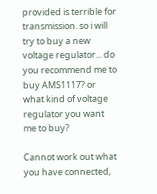provided is terrible for transmission. so i will try to buy a new voltage regulator... do you recommend me to buy AMS1117? or what kind of voltage regulator you want me to buy?

Cannot work out what you have connected,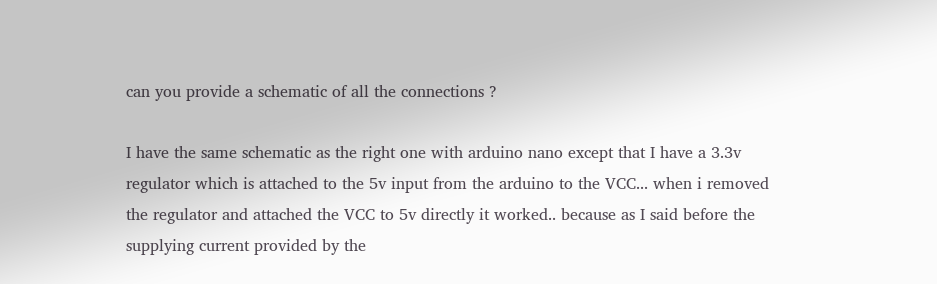can you provide a schematic of all the connections ?

I have the same schematic as the right one with arduino nano except that I have a 3.3v regulator which is attached to the 5v input from the arduino to the VCC... when i removed the regulator and attached the VCC to 5v directly it worked.. because as I said before the supplying current provided by the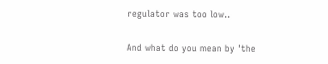regulator was too low..

And what do you mean by 'the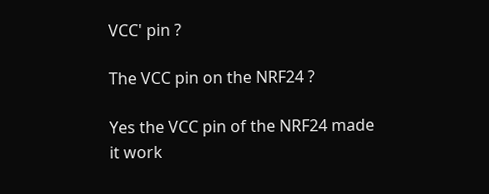VCC' pin ?

The VCC pin on the NRF24 ?

Yes the VCC pin of the NRF24 made it work